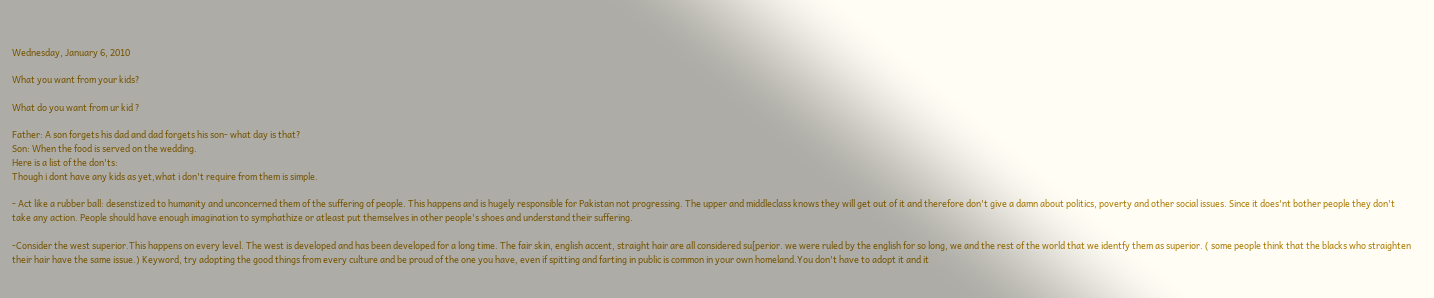Wednesday, January 6, 2010

What you want from your kids?

What do you want from ur kid ?

Father: A son forgets his dad and dad forgets his son- what day is that?
Son: When the food is served on the wedding.
Here is a list of the don'ts:
Though i dont have any kids as yet,what i don't require from them is simple.

- Act like a rubber ball: desenstized to humanity and unconcerned them of the suffering of people. This happens and is hugely responsible for Pakistan not progressing. The upper and middleclass knows they will get out of it and therefore don't give a damn about politics, poverty and other social issues. Since it does'nt bother people they don't take any action. People should have enough imagination to symphathize or atleast put themselves in other people's shoes and understand their suffering.

-Consider the west superior.This happens on every level. The west is developed and has been developed for a long time. The fair skin, english accent, straight hair are all considered su[perior. we were ruled by the english for so long, we and the rest of the world that we identfy them as superior. ( some people think that the blacks who straighten their hair have the same issue.) Keyword, try adopting the good things from every culture and be proud of the one you have, even if spitting and farting in public is common in your own homeland.You don't have to adopt it and it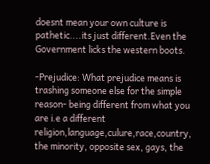doesnt mean your own culture is pathetic....its just different.Even the Government licks the western boots.

-Prejudice: What prejudice means is trashing someone else for the simple reason- being different from what you are i.e a different religion,language,culure,race,country, the minority, opposite sex, gays, the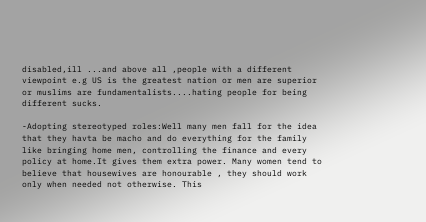disabled,ill ...and above all ,people with a different viewpoint e.g US is the greatest nation or men are superior or muslims are fundamentalists....hating people for being different sucks.

-Adopting stereotyped roles:Well many men fall for the idea that they havta be macho and do everything for the family like bringing home men, controlling the finance and every policy at home.It gives them extra power. Many women tend to believe that housewives are honourable , they should work only when needed not otherwise. This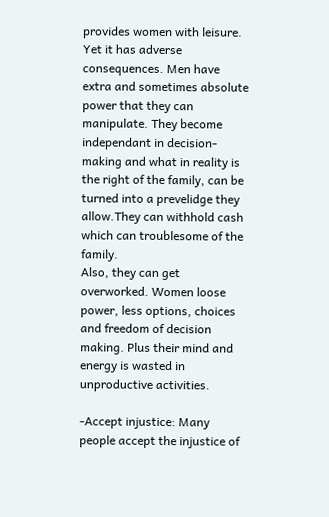provides women with leisure. Yet it has adverse consequences. Men have extra and sometimes absolute power that they can manipulate. They become independant in decision-making and what in reality is the right of the family, can be turned into a prevelidge they allow.They can withhold cash which can troublesome of the family.
Also, they can get overworked. Women loose power, less options, choices and freedom of decision making. Plus their mind and energy is wasted in unproductive activities.

-Accept injustice: Many people accept the injustice of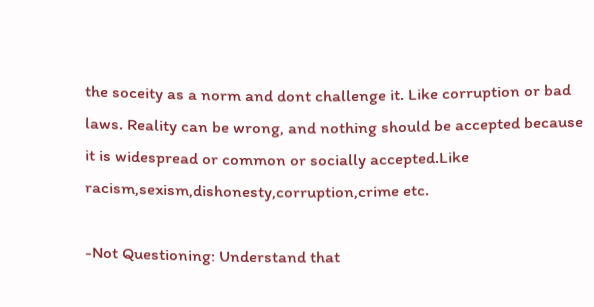the soceity as a norm and dont challenge it. Like corruption or bad laws. Reality can be wrong, and nothing should be accepted because it is widespread or common or socially accepted.Like racism,sexism,dishonesty,corruption,crime etc.

-Not Questioning: Understand that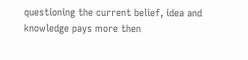questioning the current belief, idea and knowledge pays more then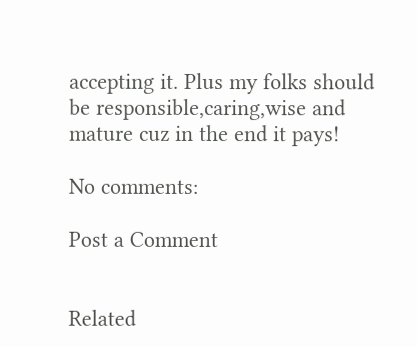accepting it. Plus my folks should be responsible,caring,wise and mature cuz in the end it pays!

No comments:

Post a Comment


Related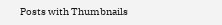Posts with Thumbnails